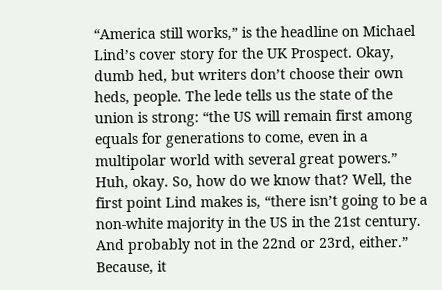“America still works,” is the headline on Michael Lind’s cover story for the UK Prospect. Okay, dumb hed, but writers don’t choose their own heds, people. The lede tells us the state of the union is strong: “the US will remain first among equals for generations to come, even in a multipolar world with several great powers.” Huh, okay. So, how do we know that? Well, the first point Lind makes is, “there isn’t going to be a non-white majority in the US in the 21st century. And probably not in the 22nd or 23rd, either.” Because, it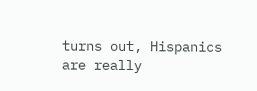turns out, Hispanics are really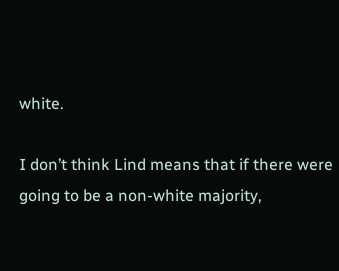white.

I don’t think Lind means that if there were going to be a non-white majority,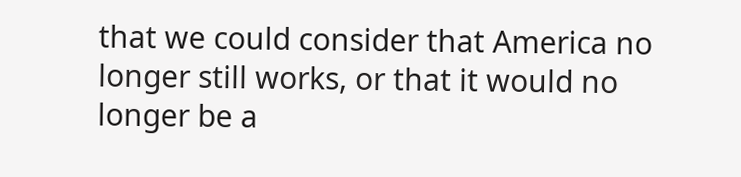that we could consider that America no longer still works, or that it would no longer be a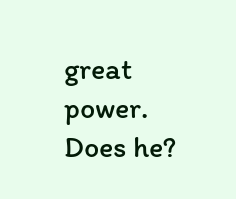great power. Does he?